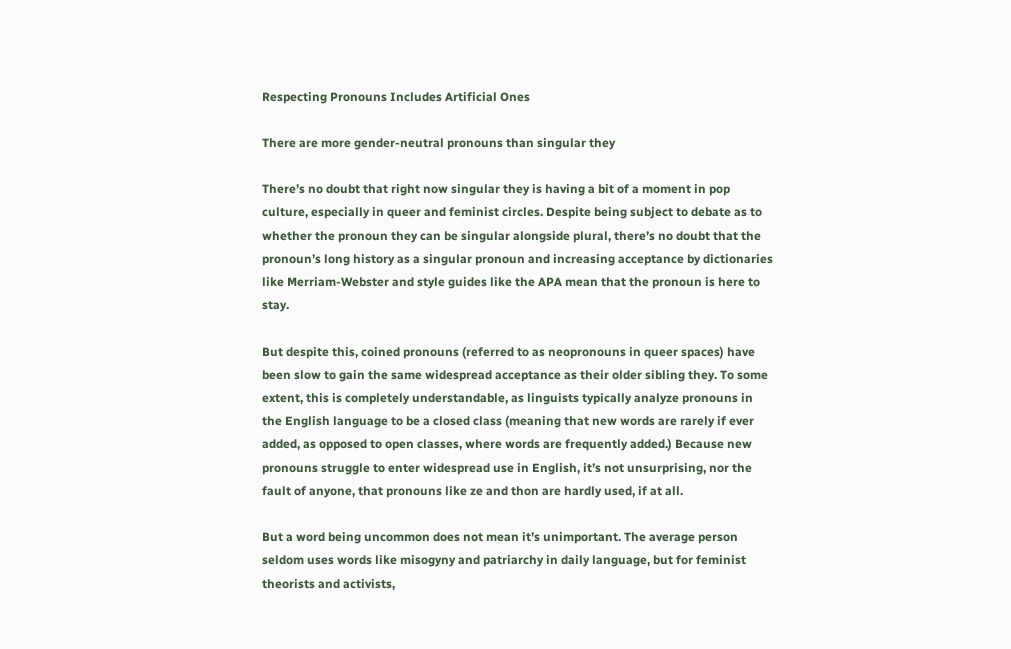Respecting Pronouns Includes Artificial Ones

There are more gender-neutral pronouns than singular they

There’s no doubt that right now singular they is having a bit of a moment in pop culture, especially in queer and feminist circles. Despite being subject to debate as to whether the pronoun they can be singular alongside plural, there’s no doubt that the pronoun’s long history as a singular pronoun and increasing acceptance by dictionaries like Merriam-Webster and style guides like the APA mean that the pronoun is here to stay.

But despite this, coined pronouns (referred to as neopronouns in queer spaces) have been slow to gain the same widespread acceptance as their older sibling they. To some extent, this is completely understandable, as linguists typically analyze pronouns in the English language to be a closed class (meaning that new words are rarely if ever added, as opposed to open classes, where words are frequently added.) Because new pronouns struggle to enter widespread use in English, it’s not unsurprising, nor the fault of anyone, that pronouns like ze and thon are hardly used, if at all.

But a word being uncommon does not mean it’s unimportant. The average person seldom uses words like misogyny and patriarchy in daily language, but for feminist theorists and activists,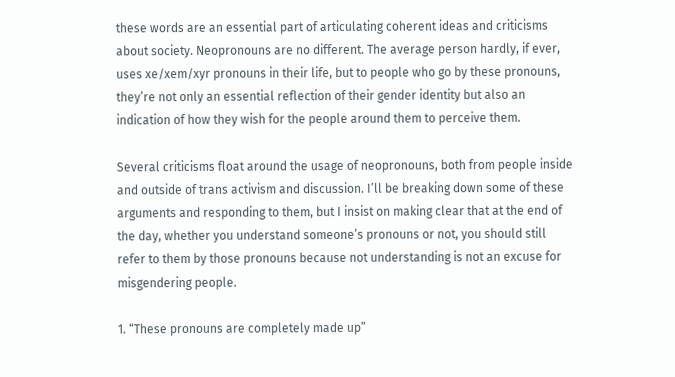these words are an essential part of articulating coherent ideas and criticisms about society. Neopronouns are no different. The average person hardly, if ever, uses xe/xem/xyr pronouns in their life, but to people who go by these pronouns, they’re not only an essential reflection of their gender identity but also an indication of how they wish for the people around them to perceive them.

Several criticisms float around the usage of neopronouns, both from people inside and outside of trans activism and discussion. I’ll be breaking down some of these arguments and responding to them, but I insist on making clear that at the end of the day, whether you understand someone’s pronouns or not, you should still refer to them by those pronouns because not understanding is not an excuse for misgendering people.

1. “These pronouns are completely made up”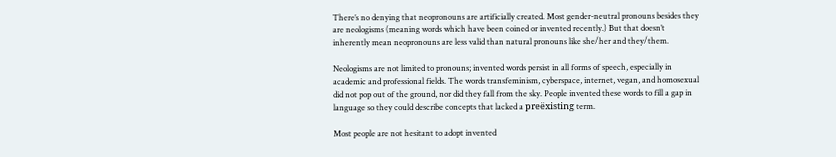There’s no denying that neopronouns are artificially created. Most gender-neutral pronouns besides they are neologisms (meaning words which have been coined or invented recently.) But that doesn’t inherently mean neopronouns are less valid than natural pronouns like she/her and they/them.

Neologisms are not limited to pronouns; invented words persist in all forms of speech, especially in academic and professional fields. The words transfeminism, cyberspace, internet, vegan, and homosexual did not pop out of the ground, nor did they fall from the sky. People invented these words to fill a gap in language so they could describe concepts that lacked a preëxisting term.

Most people are not hesitant to adopt invented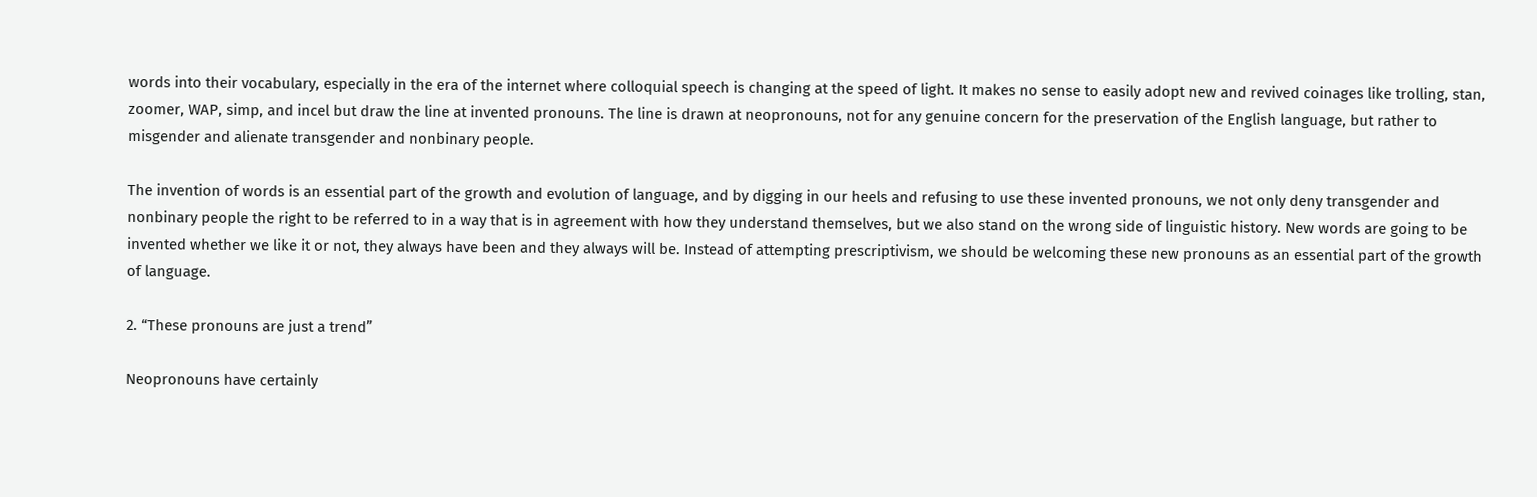words into their vocabulary, especially in the era of the internet where colloquial speech is changing at the speed of light. It makes no sense to easily adopt new and revived coinages like trolling, stan, zoomer, WAP, simp, and incel but draw the line at invented pronouns. The line is drawn at neopronouns, not for any genuine concern for the preservation of the English language, but rather to misgender and alienate transgender and nonbinary people.

The invention of words is an essential part of the growth and evolution of language, and by digging in our heels and refusing to use these invented pronouns, we not only deny transgender and nonbinary people the right to be referred to in a way that is in agreement with how they understand themselves, but we also stand on the wrong side of linguistic history. New words are going to be invented whether we like it or not, they always have been and they always will be. Instead of attempting prescriptivism, we should be welcoming these new pronouns as an essential part of the growth of language.

2. “These pronouns are just a trend”

Neopronouns have certainly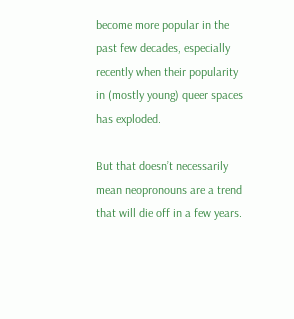become more popular in the past few decades, especially recently when their popularity in (mostly young) queer spaces has exploded.

But that doesn’t necessarily mean neopronouns are a trend that will die off in a few years.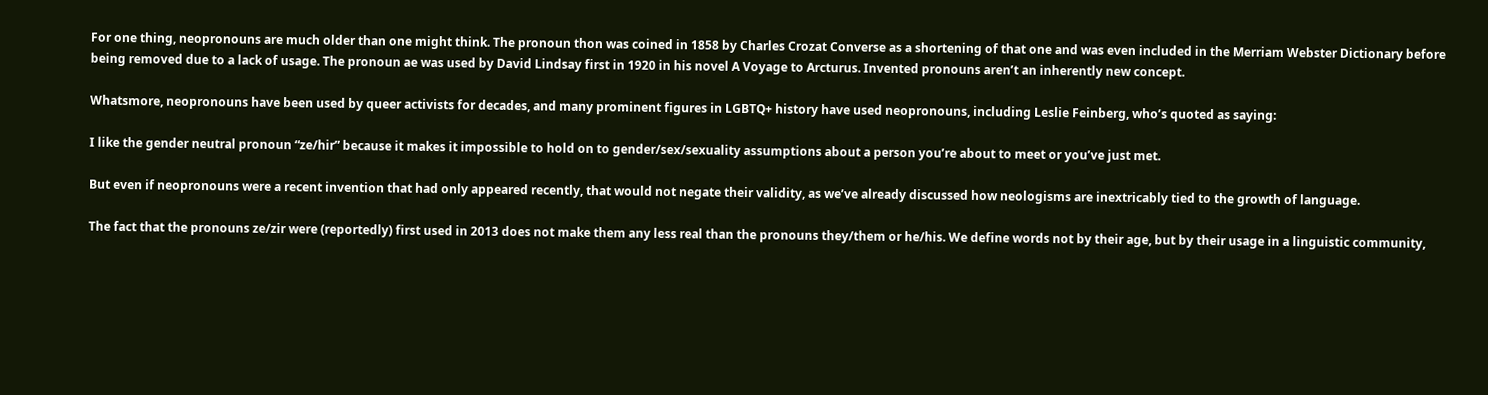For one thing, neopronouns are much older than one might think. The pronoun thon was coined in 1858 by Charles Crozat Converse as a shortening of that one and was even included in the Merriam Webster Dictionary before being removed due to a lack of usage. The pronoun ae was used by David Lindsay first in 1920 in his novel A Voyage to Arcturus. Invented pronouns aren’t an inherently new concept.

Whatsmore, neopronouns have been used by queer activists for decades, and many prominent figures in LGBTQ+ history have used neopronouns, including Leslie Feinberg, who’s quoted as saying:

I like the gender neutral pronoun “ze/hir” because it makes it impossible to hold on to gender/sex/sexuality assumptions about a person you’re about to meet or you’ve just met.

But even if neopronouns were a recent invention that had only appeared recently, that would not negate their validity, as we’ve already discussed how neologisms are inextricably tied to the growth of language.

The fact that the pronouns ze/zir were (reportedly) first used in 2013 does not make them any less real than the pronouns they/them or he/his. We define words not by their age, but by their usage in a linguistic community,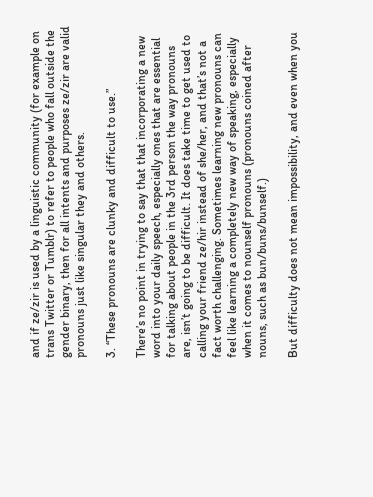and if ze/zir is used by a linguistic community (for example on trans Twitter or Tumblr) to refer to people who fall outside the gender binary, then for all intents and purposes ze/zir are valid pronouns just like singular they and others.

3. “These pronouns are clunky and difficult to use.”

There’s no point in trying to say that that incorporating a new word into your daily speech, especially ones that are essential for talking about people in the 3rd person the way pronouns are, isn’t going to be difficult. It does take time to get used to calling your friend ze/hir instead of she/her, and that’s not a fact worth challenging. Sometimes learning new pronouns can feel like learning a completely new way of speaking, especially when it comes to nounself pronouns (pronouns coined after nouns, such as bun/buns/bunself.)

But difficulty does not mean impossibility, and even when you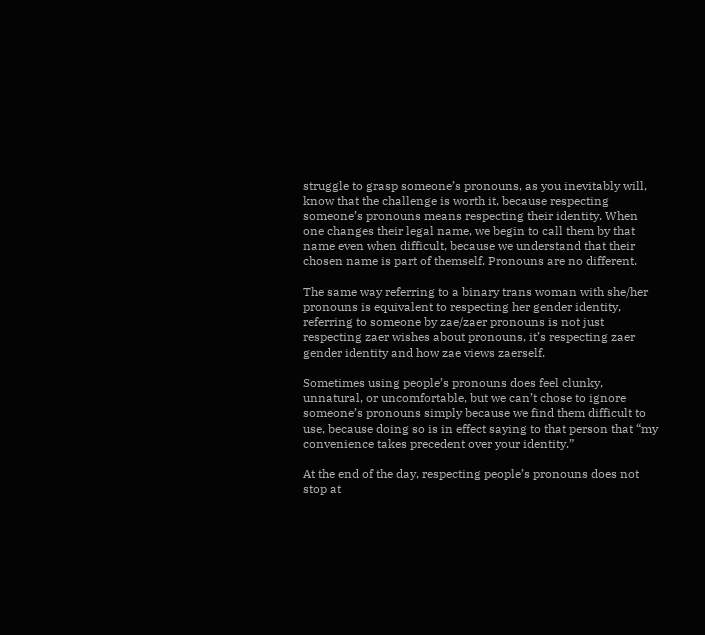struggle to grasp someone’s pronouns, as you inevitably will, know that the challenge is worth it, because respecting someone’s pronouns means respecting their identity. When one changes their legal name, we begin to call them by that name even when difficult, because we understand that their chosen name is part of themself. Pronouns are no different.

The same way referring to a binary trans woman with she/her pronouns is equivalent to respecting her gender identity, referring to someone by zae/zaer pronouns is not just respecting zaer wishes about pronouns, it’s respecting zaer gender identity and how zae views zaerself.

Sometimes using people’s pronouns does feel clunky, unnatural, or uncomfortable, but we can’t chose to ignore someone’s pronouns simply because we find them difficult to use, because doing so is in effect saying to that person that “my convenience takes precedent over your identity.”

At the end of the day, respecting people’s pronouns does not stop at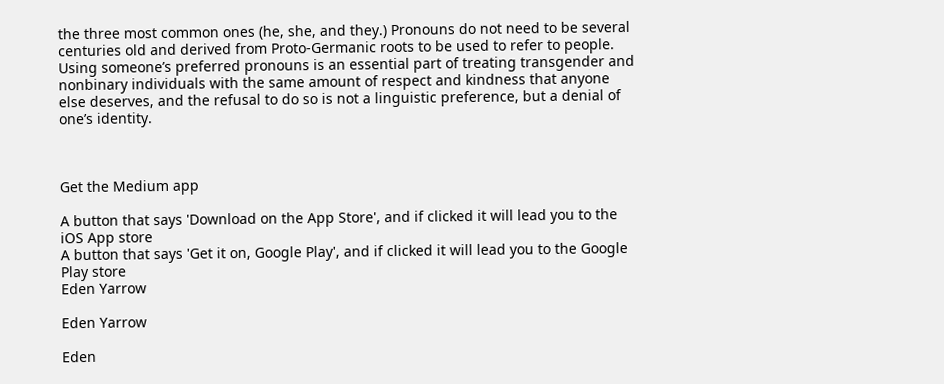the three most common ones (he, she, and they.) Pronouns do not need to be several centuries old and derived from Proto-Germanic roots to be used to refer to people. Using someone’s preferred pronouns is an essential part of treating transgender and nonbinary individuals with the same amount of respect and kindness that anyone else deserves, and the refusal to do so is not a linguistic preference, but a denial of one’s identity.



Get the Medium app

A button that says 'Download on the App Store', and if clicked it will lead you to the iOS App store
A button that says 'Get it on, Google Play', and if clicked it will lead you to the Google Play store
Eden Yarrow

Eden Yarrow

Eden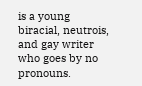is a young biracial, neutrois, and gay writer who goes by no pronouns.